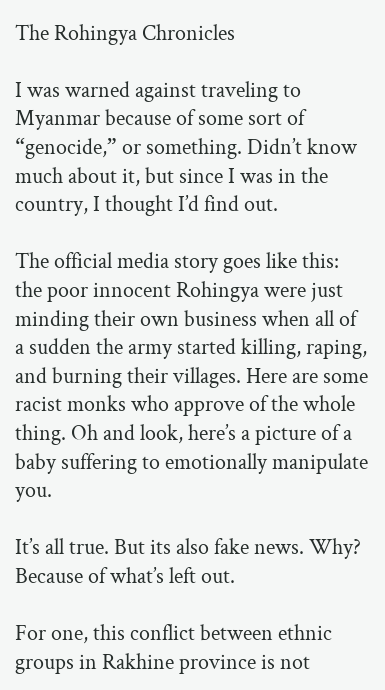The Rohingya Chronicles

I was warned against traveling to Myanmar because of some sort of “genocide,” or something. Didn’t know much about it, but since I was in the country, I thought I’d find out.

The official media story goes like this: the poor innocent Rohingya were just minding their own business when all of a sudden the army started killing, raping, and burning their villages. Here are some racist monks who approve of the whole thing. Oh and look, here’s a picture of a baby suffering to emotionally manipulate you.

It’s all true. But its also fake news. Why? Because of what’s left out.

For one, this conflict between ethnic groups in Rakhine province is not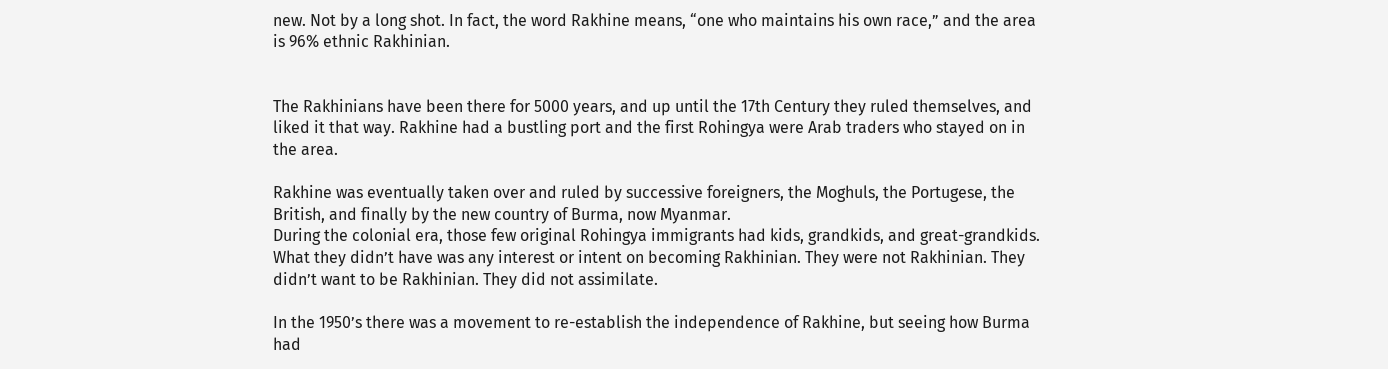new. Not by a long shot. In fact, the word Rakhine means, “one who maintains his own race,” and the area is 96% ethnic Rakhinian.


The Rakhinians have been there for 5000 years, and up until the 17th Century they ruled themselves, and liked it that way. Rakhine had a bustling port and the first Rohingya were Arab traders who stayed on in the area.

Rakhine was eventually taken over and ruled by successive foreigners, the Moghuls, the Portugese, the British, and finally by the new country of Burma, now Myanmar.
During the colonial era, those few original Rohingya immigrants had kids, grandkids, and great-grandkids. What they didn’t have was any interest or intent on becoming Rakhinian. They were not Rakhinian. They didn’t want to be Rakhinian. They did not assimilate.

In the 1950’s there was a movement to re-establish the independence of Rakhine, but seeing how Burma had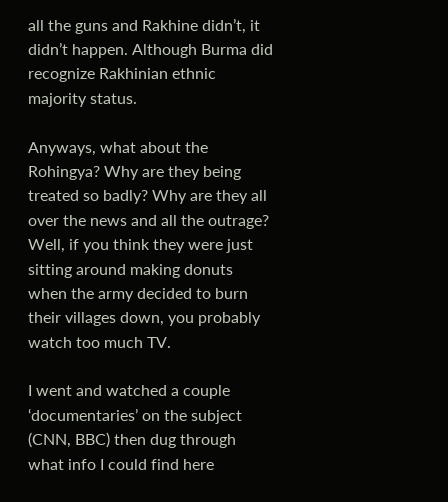all the guns and Rakhine didn’t, it didn’t happen. Although Burma did recognize Rakhinian ethnic majority status.

Anyways, what about the Rohingya? Why are they being treated so badly? Why are they all over the news and all the outrage? Well, if you think they were just sitting around making donuts when the army decided to burn their villages down, you probably watch too much TV.

I went and watched a couple ‘documentaries’ on the subject (CNN, BBC) then dug through what info I could find here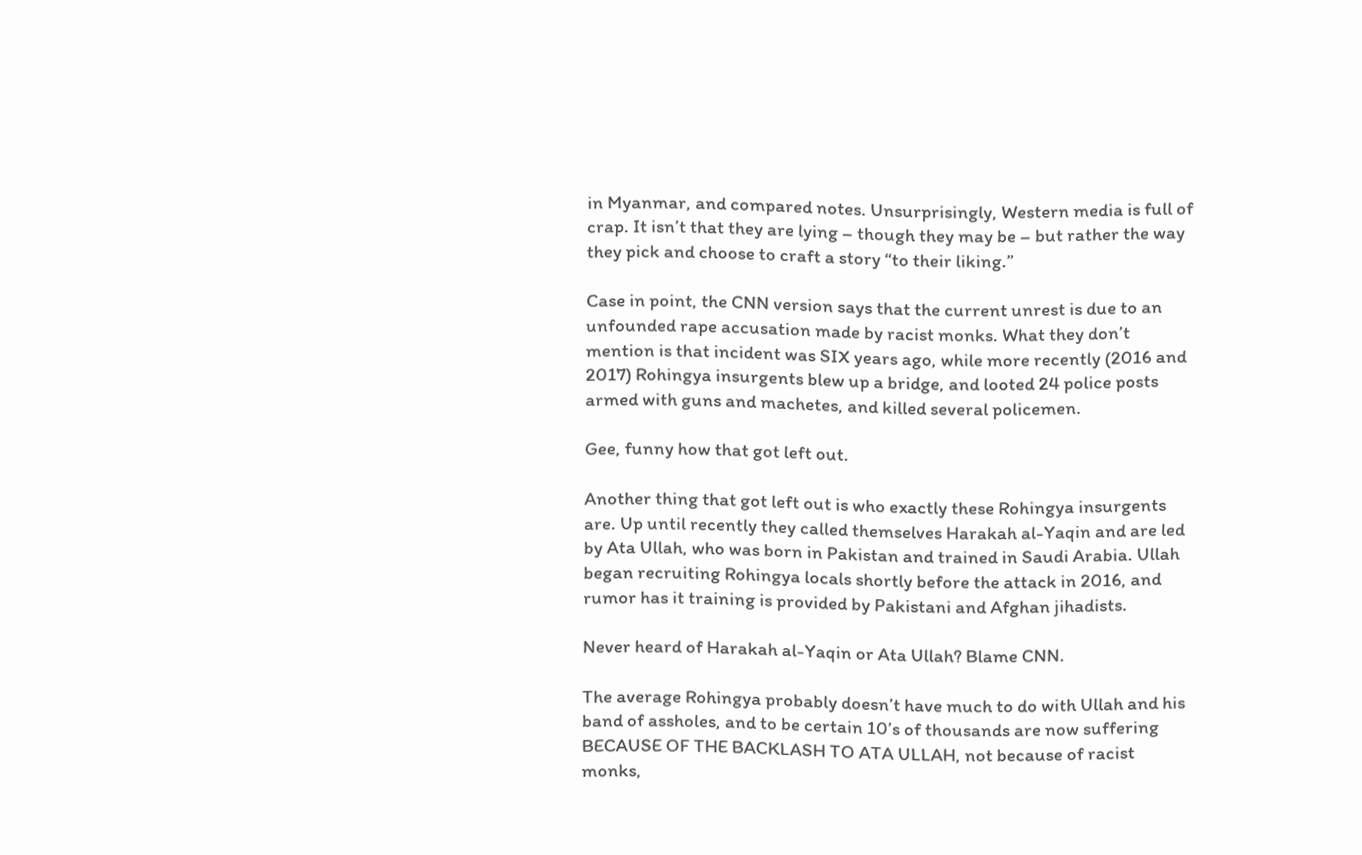in Myanmar, and compared notes. Unsurprisingly, Western media is full of crap. It isn’t that they are lying – though they may be – but rather the way they pick and choose to craft a story “to their liking.”

Case in point, the CNN version says that the current unrest is due to an unfounded rape accusation made by racist monks. What they don’t mention is that incident was SIX years ago, while more recently (2016 and 2017) Rohingya insurgents blew up a bridge, and looted 24 police posts armed with guns and machetes, and killed several policemen.

Gee, funny how that got left out.

Another thing that got left out is who exactly these Rohingya insurgents are. Up until recently they called themselves Harakah al-Yaqin and are led by Ata Ullah, who was born in Pakistan and trained in Saudi Arabia. Ullah began recruiting Rohingya locals shortly before the attack in 2016, and rumor has it training is provided by Pakistani and Afghan jihadists.

Never heard of Harakah al-Yaqin or Ata Ullah? Blame CNN.

The average Rohingya probably doesn’t have much to do with Ullah and his band of assholes, and to be certain 10’s of thousands are now suffering BECAUSE OF THE BACKLASH TO ATA ULLAH, not because of racist monks,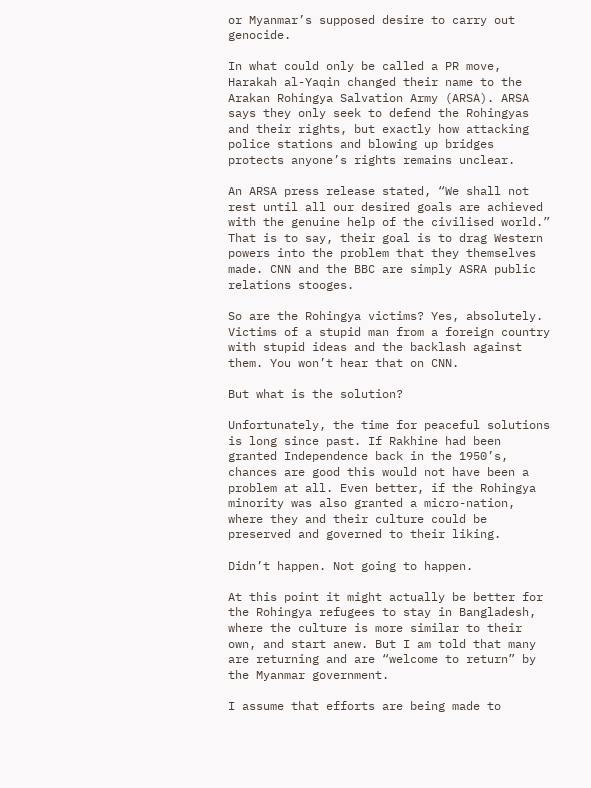or Myanmar’s supposed desire to carry out genocide.

In what could only be called a PR move, Harakah al-Yaqin changed their name to the Arakan Rohingya Salvation Army (ARSA). ARSA says they only seek to defend the Rohingyas and their rights, but exactly how attacking police stations and blowing up bridges protects anyone’s rights remains unclear.

An ARSA press release stated, “We shall not rest until all our desired goals are achieved with the genuine help of the civilised world.” That is to say, their goal is to drag Western powers into the problem that they themselves made. CNN and the BBC are simply ASRA public relations stooges.

So are the Rohingya victims? Yes, absolutely. Victims of a stupid man from a foreign country with stupid ideas and the backlash against them. You won’t hear that on CNN.

But what is the solution?

Unfortunately, the time for peaceful solutions is long since past. If Rakhine had been granted Independence back in the 1950’s, chances are good this would not have been a problem at all. Even better, if the Rohingya minority was also granted a micro-nation, where they and their culture could be preserved and governed to their liking.

Didn’t happen. Not going to happen.

At this point it might actually be better for the Rohingya refugees to stay in Bangladesh, where the culture is more similar to their own, and start anew. But I am told that many are returning and are “welcome to return” by the Myanmar government.

I assume that efforts are being made to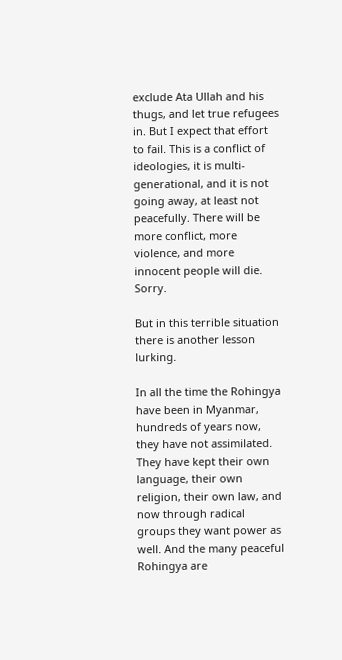exclude Ata Ullah and his thugs, and let true refugees in. But I expect that effort to fail. This is a conflict of ideologies, it is multi-generational, and it is not going away, at least not peacefully. There will be more conflict, more violence, and more innocent people will die. Sorry.

But in this terrible situation there is another lesson lurking.

In all the time the Rohingya have been in Myanmar, hundreds of years now, they have not assimilated. They have kept their own language, their own religion, their own law, and now through radical groups they want power as well. And the many peaceful Rohingya are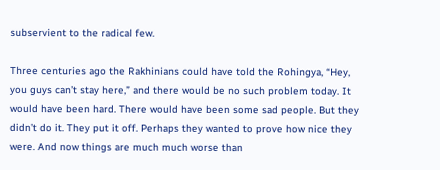subservient to the radical few.

Three centuries ago the Rakhinians could have told the Rohingya, “Hey, you guys can’t stay here,” and there would be no such problem today. It would have been hard. There would have been some sad people. But they didn’t do it. They put it off. Perhaps they wanted to prove how nice they were. And now things are much much worse than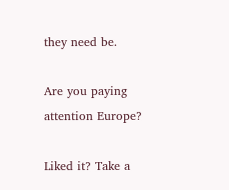they need be.

Are you paying attention Europe?

Liked it? Take a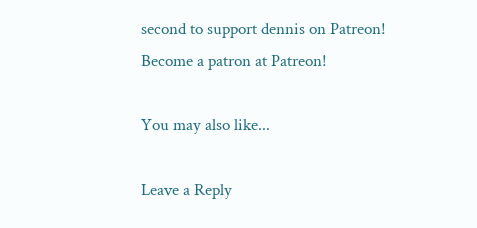second to support dennis on Patreon!
Become a patron at Patreon!

You may also like...

Leave a Reply